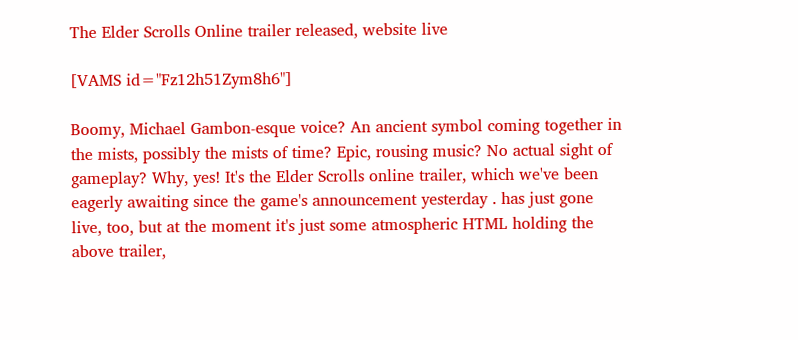The Elder Scrolls Online trailer released, website live

[VAMS id="Fz12h51Zym8h6"]

Boomy, Michael Gambon-esque voice? An ancient symbol coming together in the mists, possibly the mists of time? Epic, rousing music? No actual sight of gameplay? Why, yes! It's the Elder Scrolls online trailer, which we've been eagerly awaiting since the game's announcement yesterday . has just gone live, too, but at the moment it's just some atmospheric HTML holding the above trailer,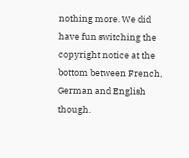nothing more. We did have fun switching the copyright notice at the bottom between French, German and English though.